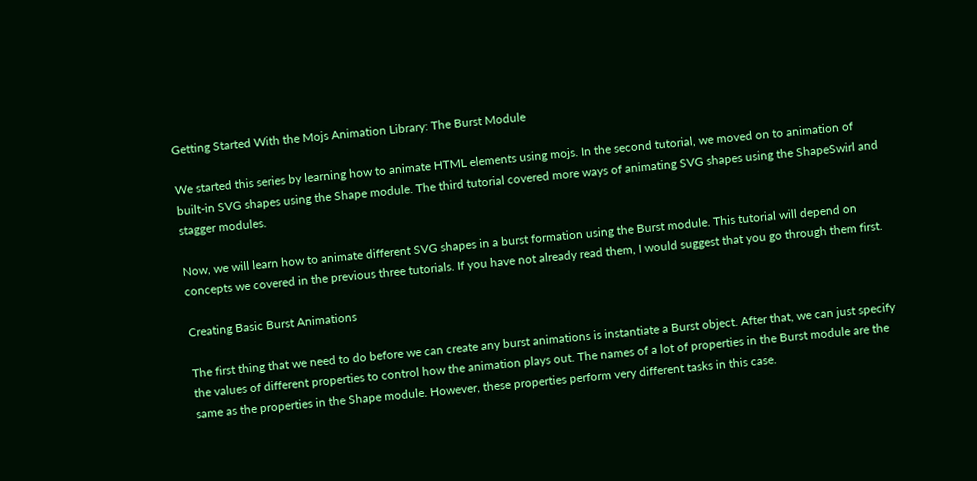Getting Started With the Mojs Animation Library: The Burst Module

We started this series by learning how to animate HTML elements using mojs. In the second tutorial, we moved on to animation of built-in SVG shapes using the Shape module. The third tutorial covered more ways of animating SVG shapes using the ShapeSwirl and stagger modules.

Now, we will learn how to animate different SVG shapes in a burst formation using the Burst module. This tutorial will depend on concepts we covered in the previous three tutorials. If you have not already read them, I would suggest that you go through them first.

Creating Basic Burst Animations

The first thing that we need to do before we can create any burst animations is instantiate a Burst object. After that, we can just specify the values of different properties to control how the animation plays out. The names of a lot of properties in the Burst module are the same as the properties in the Shape module. However, these properties perform very different tasks in this case.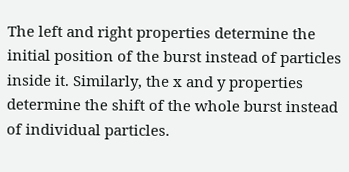The left and right properties determine the initial position of the burst instead of particles inside it. Similarly, the x and y properties determine the shift of the whole burst instead of individual particles.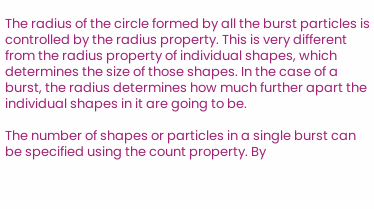The radius of the circle formed by all the burst particles is controlled by the radius property. This is very different from the radius property of individual shapes, which determines the size of those shapes. In the case of a burst, the radius determines how much further apart the individual shapes in it are going to be.

The number of shapes or particles in a single burst can be specified using the count property. By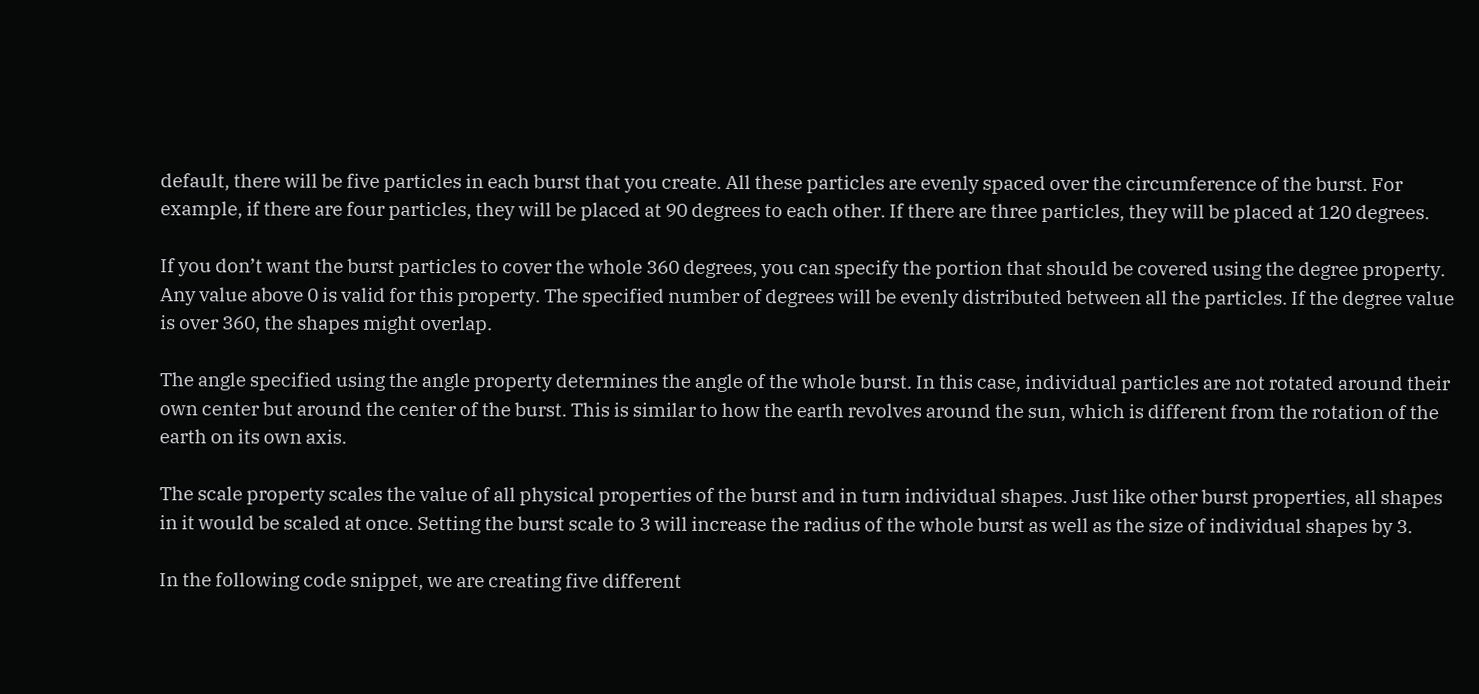default, there will be five particles in each burst that you create. All these particles are evenly spaced over the circumference of the burst. For example, if there are four particles, they will be placed at 90 degrees to each other. If there are three particles, they will be placed at 120 degrees.

If you don’t want the burst particles to cover the whole 360 degrees, you can specify the portion that should be covered using the degree property. Any value above 0 is valid for this property. The specified number of degrees will be evenly distributed between all the particles. If the degree value is over 360, the shapes might overlap.

The angle specified using the angle property determines the angle of the whole burst. In this case, individual particles are not rotated around their own center but around the center of the burst. This is similar to how the earth revolves around the sun, which is different from the rotation of the earth on its own axis.

The scale property scales the value of all physical properties of the burst and in turn individual shapes. Just like other burst properties, all shapes in it would be scaled at once. Setting the burst scale to 3 will increase the radius of the whole burst as well as the size of individual shapes by 3.

In the following code snippet, we are creating five different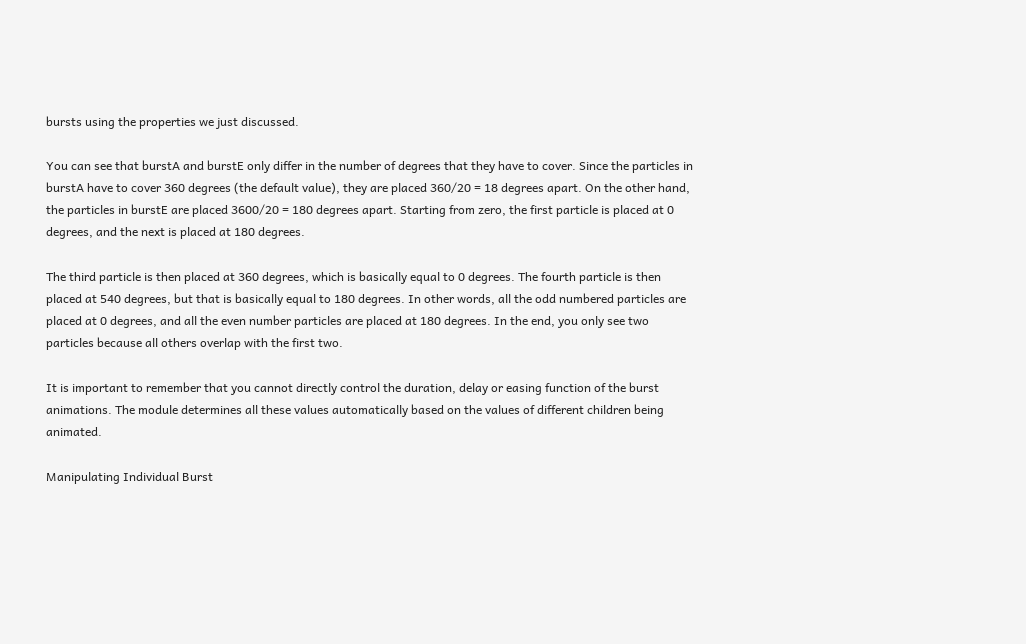bursts using the properties we just discussed.

You can see that burstA and burstE only differ in the number of degrees that they have to cover. Since the particles in burstA have to cover 360 degrees (the default value), they are placed 360/20 = 18 degrees apart. On the other hand, the particles in burstE are placed 3600/20 = 180 degrees apart. Starting from zero, the first particle is placed at 0 degrees, and the next is placed at 180 degrees.

The third particle is then placed at 360 degrees, which is basically equal to 0 degrees. The fourth particle is then placed at 540 degrees, but that is basically equal to 180 degrees. In other words, all the odd numbered particles are placed at 0 degrees, and all the even number particles are placed at 180 degrees. In the end, you only see two particles because all others overlap with the first two.

It is important to remember that you cannot directly control the duration, delay or easing function of the burst animations. The module determines all these values automatically based on the values of different children being animated.

Manipulating Individual Burst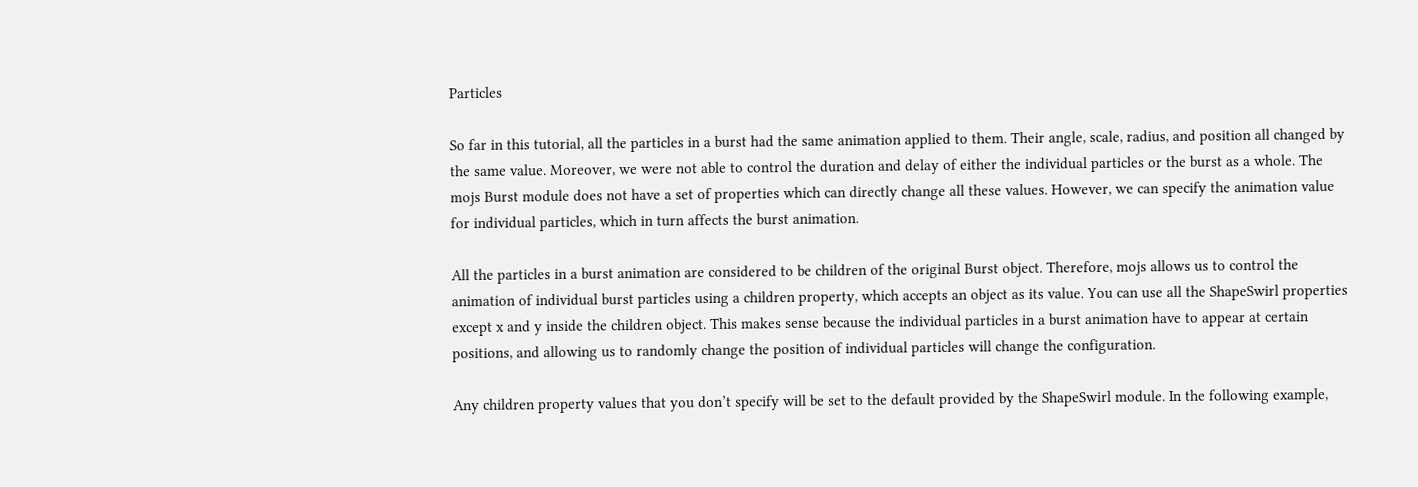Particles

So far in this tutorial, all the particles in a burst had the same animation applied to them. Their angle, scale, radius, and position all changed by the same value. Moreover, we were not able to control the duration and delay of either the individual particles or the burst as a whole. The mojs Burst module does not have a set of properties which can directly change all these values. However, we can specify the animation value for individual particles, which in turn affects the burst animation.

All the particles in a burst animation are considered to be children of the original Burst object. Therefore, mojs allows us to control the animation of individual burst particles using a children property, which accepts an object as its value. You can use all the ShapeSwirl properties except x and y inside the children object. This makes sense because the individual particles in a burst animation have to appear at certain positions, and allowing us to randomly change the position of individual particles will change the configuration.

Any children property values that you don’t specify will be set to the default provided by the ShapeSwirl module. In the following example,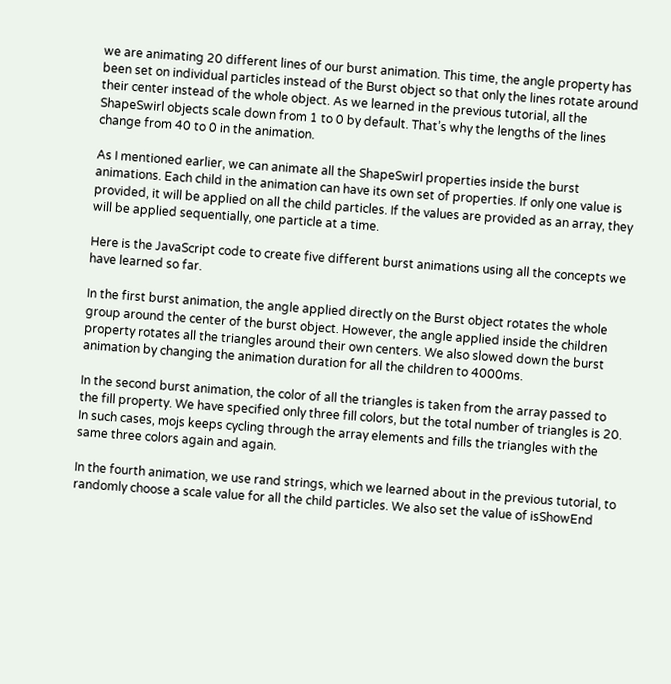we are animating 20 different lines of our burst animation. This time, the angle property has been set on individual particles instead of the Burst object so that only the lines rotate around their center instead of the whole object. As we learned in the previous tutorial, all the ShapeSwirl objects scale down from 1 to 0 by default. That’s why the lengths of the lines change from 40 to 0 in the animation.

As I mentioned earlier, we can animate all the ShapeSwirl properties inside the burst animations. Each child in the animation can have its own set of properties. If only one value is provided, it will be applied on all the child particles. If the values are provided as an array, they will be applied sequentially, one particle at a time.

Here is the JavaScript code to create five different burst animations using all the concepts we have learned so far.

In the first burst animation, the angle applied directly on the Burst object rotates the whole group around the center of the burst object. However, the angle applied inside the children property rotates all the triangles around their own centers. We also slowed down the burst animation by changing the animation duration for all the children to 4000ms.

In the second burst animation, the color of all the triangles is taken from the array passed to the fill property. We have specified only three fill colors, but the total number of triangles is 20. In such cases, mojs keeps cycling through the array elements and fills the triangles with the same three colors again and again.

In the fourth animation, we use rand strings, which we learned about in the previous tutorial, to randomly choose a scale value for all the child particles. We also set the value of isShowEnd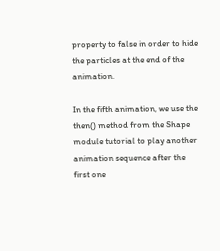property to false in order to hide the particles at the end of the animation.

In the fifth animation, we use the then() method from the Shape module tutorial to play another animation sequence after the first one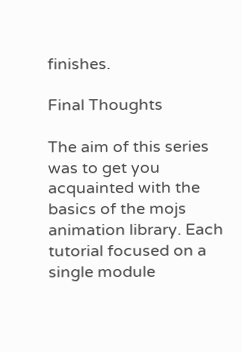finishes.

Final Thoughts

The aim of this series was to get you acquainted with the basics of the mojs animation library. Each tutorial focused on a single module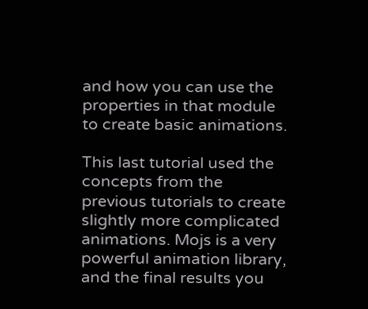and how you can use the properties in that module to create basic animations.

This last tutorial used the concepts from the previous tutorials to create slightly more complicated animations. Mojs is a very powerful animation library, and the final results you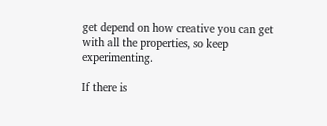get depend on how creative you can get with all the properties, so keep experimenting.

If there is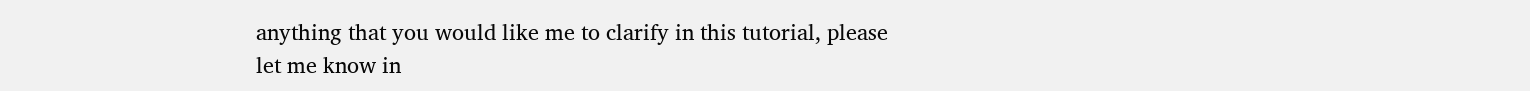anything that you would like me to clarify in this tutorial, please let me know in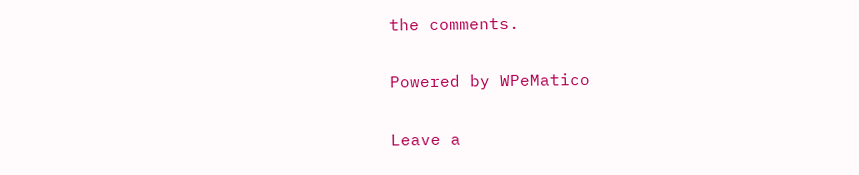the comments.

Powered by WPeMatico

Leave a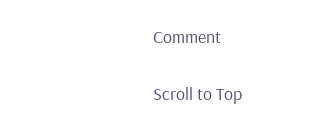Comment

Scroll to Top